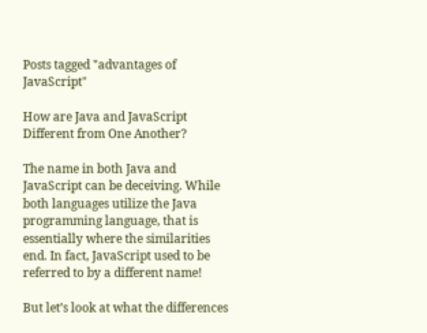Posts tagged "advantages of JavaScript"

How are Java and JavaScript Different from One Another?

The name in both Java and JavaScript can be deceiving. While both languages utilize the Java programming language, that is essentially where the similarities end. In fact, JavaScript used to be referred to by a different name!

But let’s look at what the differences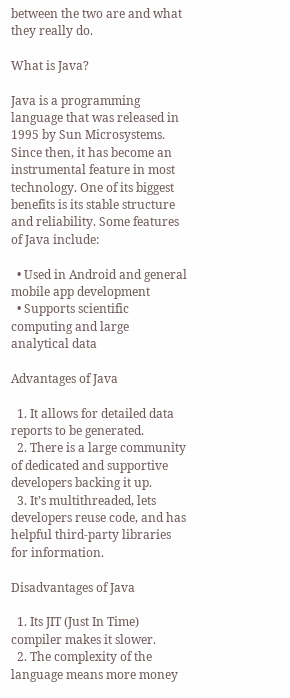between the two are and what they really do.

What is Java?

Java is a programming language that was released in 1995 by Sun Microsystems. Since then, it has become an instrumental feature in most technology. One of its biggest benefits is its stable structure and reliability. Some features of Java include:

  • Used in Android and general mobile app development
  • Supports scientific computing and large analytical data

Advantages of Java

  1. It allows for detailed data reports to be generated.
  2. There is a large community of dedicated and supportive developers backing it up.
  3. It’s multithreaded, lets developers reuse code, and has helpful third-party libraries for information.

Disadvantages of Java

  1. Its JIT (Just In Time) compiler makes it slower.
  2. The complexity of the language means more money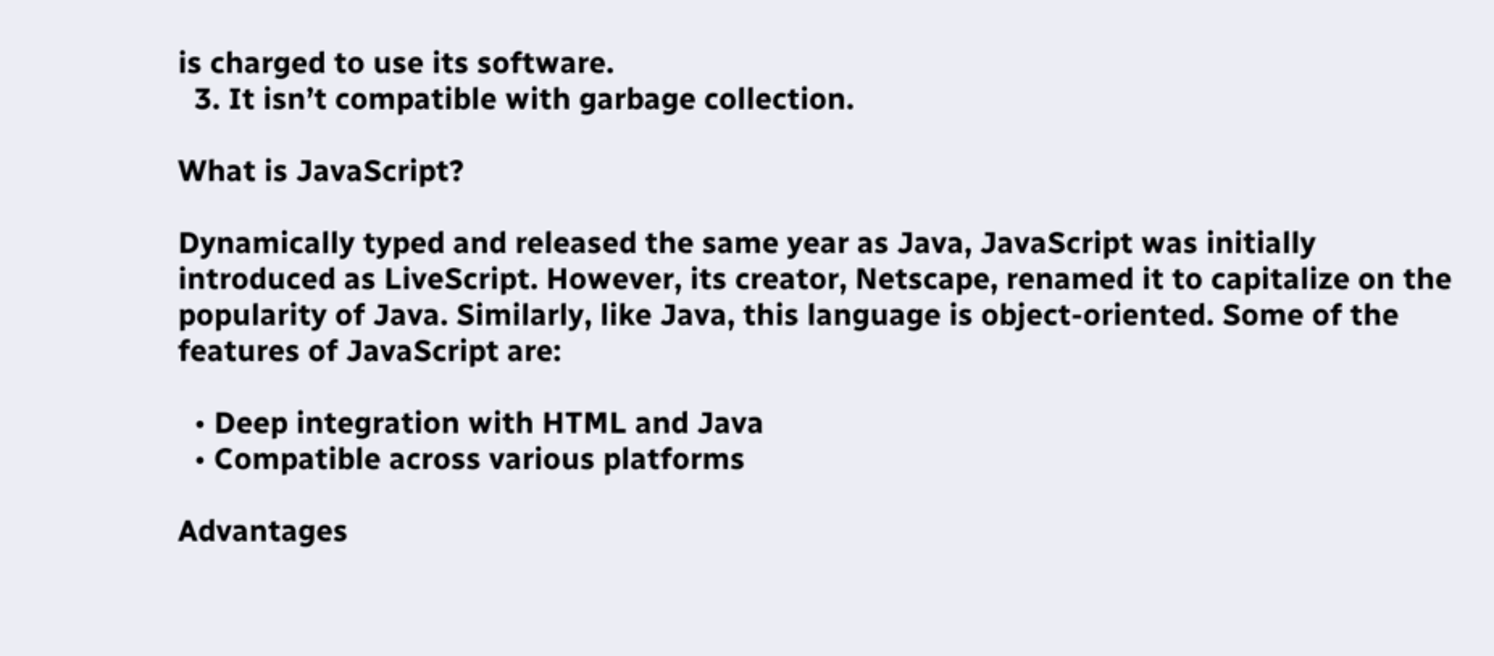is charged to use its software.
  3. It isn’t compatible with garbage collection.

What is JavaScript?

Dynamically typed and released the same year as Java, JavaScript was initially introduced as LiveScript. However, its creator, Netscape, renamed it to capitalize on the popularity of Java. Similarly, like Java, this language is object-oriented. Some of the features of JavaScript are:

  • Deep integration with HTML and Java
  • Compatible across various platforms

Advantages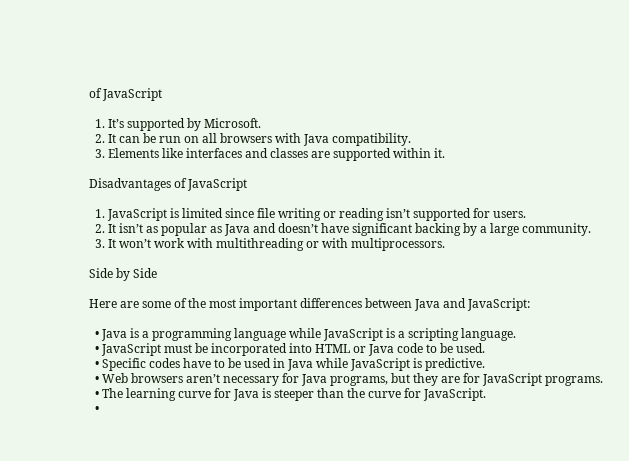of JavaScript

  1. It’s supported by Microsoft.
  2. It can be run on all browsers with Java compatibility.
  3. Elements like interfaces and classes are supported within it.

Disadvantages of JavaScript

  1. JavaScript is limited since file writing or reading isn’t supported for users.
  2. It isn’t as popular as Java and doesn’t have significant backing by a large community.
  3. It won’t work with multithreading or with multiprocessors.

Side by Side

Here are some of the most important differences between Java and JavaScript:

  • Java is a programming language while JavaScript is a scripting language.
  • JavaScript must be incorporated into HTML or Java code to be used.
  • Specific codes have to be used in Java while JavaScript is predictive.
  • Web browsers aren’t necessary for Java programs, but they are for JavaScript programs.
  • The learning curve for Java is steeper than the curve for JavaScript.
  •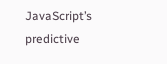JavaScript’s predictive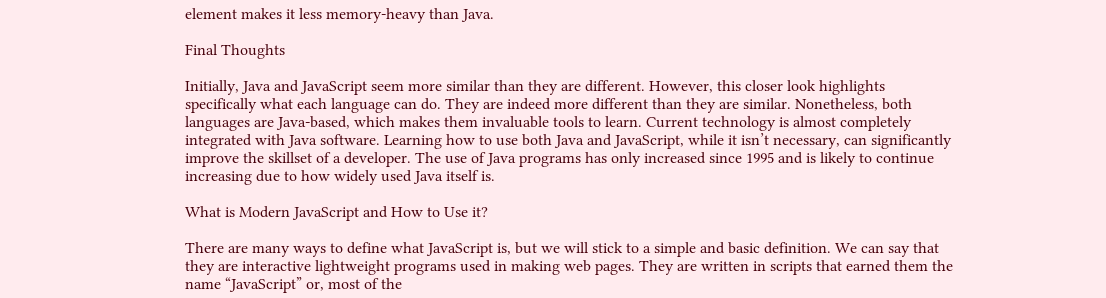element makes it less memory-heavy than Java.

Final Thoughts

Initially, Java and JavaScript seem more similar than they are different. However, this closer look highlights specifically what each language can do. They are indeed more different than they are similar. Nonetheless, both languages are Java-based, which makes them invaluable tools to learn. Current technology is almost completely integrated with Java software. Learning how to use both Java and JavaScript, while it isn’t necessary, can significantly improve the skillset of a developer. The use of Java programs has only increased since 1995 and is likely to continue increasing due to how widely used Java itself is.

What is Modern JavaScript and How to Use it?

There are many ways to define what JavaScript is, but we will stick to a simple and basic definition. We can say that they are interactive lightweight programs used in making web pages. They are written in scripts that earned them the name “JavaScript” or, most of the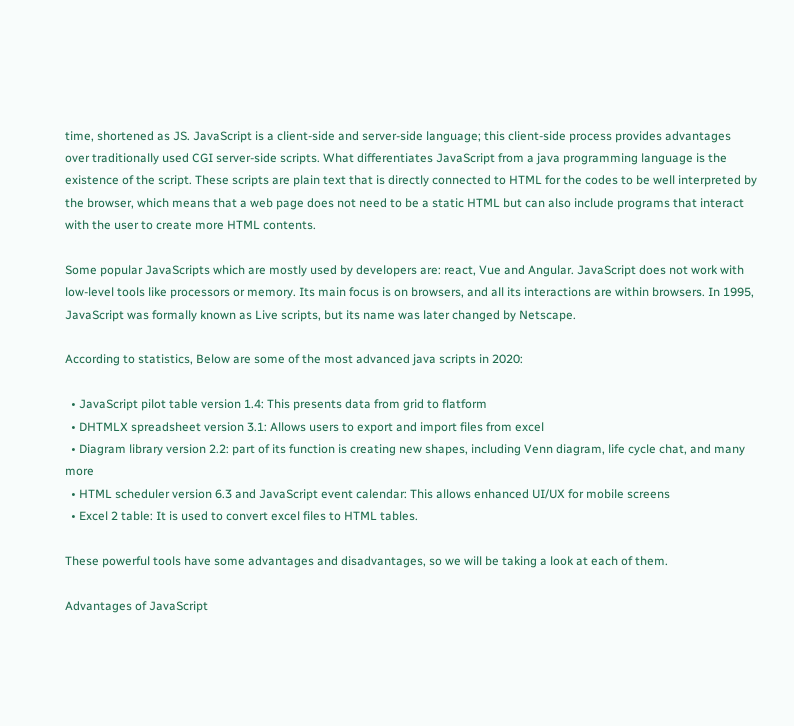time, shortened as JS. JavaScript is a client-side and server-side language; this client-side process provides advantages over traditionally used CGI server-side scripts. What differentiates JavaScript from a java programming language is the existence of the script. These scripts are plain text that is directly connected to HTML for the codes to be well interpreted by the browser, which means that a web page does not need to be a static HTML but can also include programs that interact with the user to create more HTML contents.

Some popular JavaScripts which are mostly used by developers are: react, Vue and Angular. JavaScript does not work with low-level tools like processors or memory. Its main focus is on browsers, and all its interactions are within browsers. In 1995, JavaScript was formally known as Live scripts, but its name was later changed by Netscape.

According to statistics, Below are some of the most advanced java scripts in 2020:

  • JavaScript pilot table version 1.4: This presents data from grid to flatform
  • DHTMLX spreadsheet version 3.1: Allows users to export and import files from excel
  • Diagram library version 2.2: part of its function is creating new shapes, including Venn diagram, life cycle chat, and many more
  • HTML scheduler version 6.3 and JavaScript event calendar: This allows enhanced UI/UX for mobile screens
  • Excel 2 table: It is used to convert excel files to HTML tables.

These powerful tools have some advantages and disadvantages, so we will be taking a look at each of them.

Advantages of JavaScript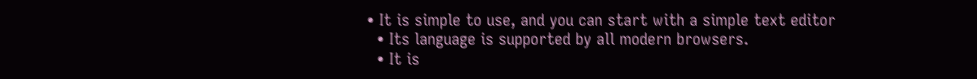• It is simple to use, and you can start with a simple text editor
  • Its language is supported by all modern browsers.
  • It is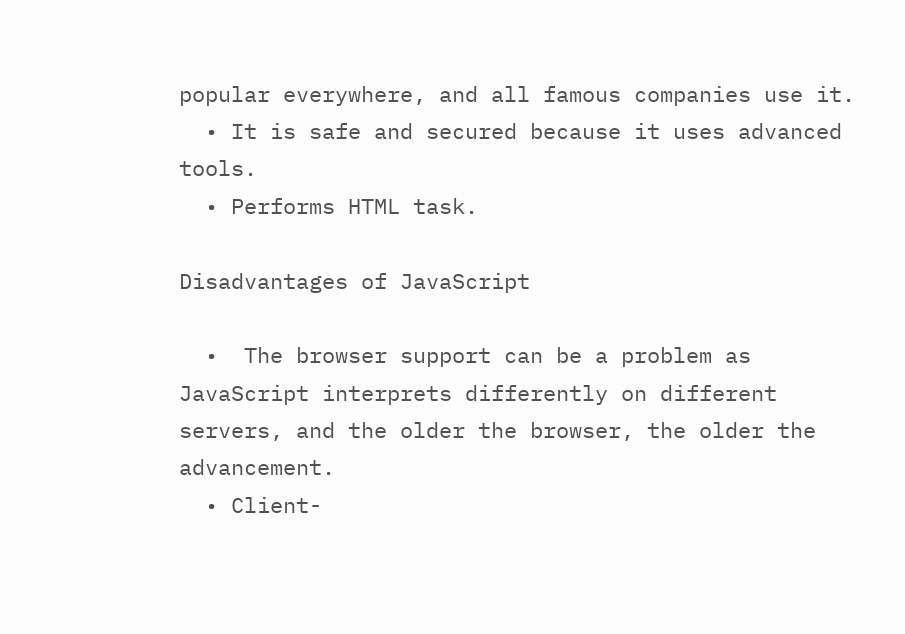popular everywhere, and all famous companies use it.
  • It is safe and secured because it uses advanced tools.
  • Performs HTML task.

Disadvantages of JavaScript

  •  The browser support can be a problem as JavaScript interprets differently on different servers, and the older the browser, the older the advancement.
  • Client-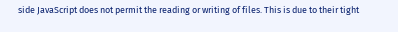side JavaScript does not permit the reading or writing of files. This is due to their tight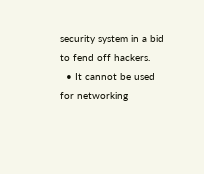security system in a bid to fend off hackers.
  • It cannot be used for networking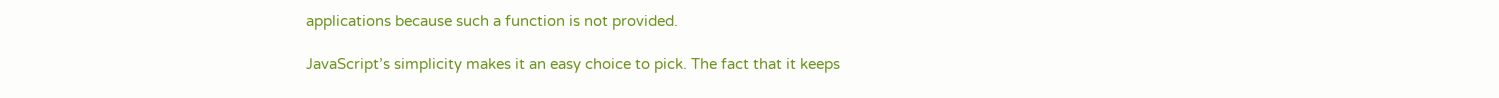applications because such a function is not provided.

JavaScript’s simplicity makes it an easy choice to pick. The fact that it keeps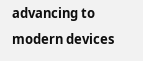advancing to modern devices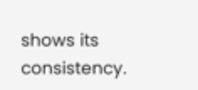shows its consistency.